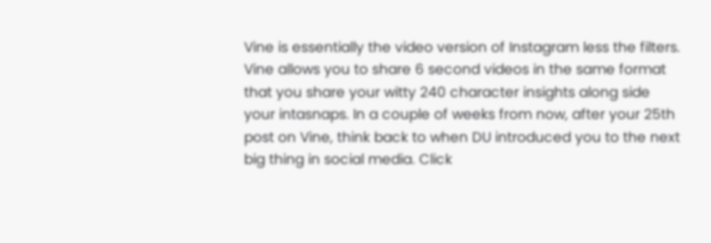Vine is essentially the video version of Instagram less the filters. Vine allows you to share 6 second videos in the same format that you share your witty 240 character insights along side your intasnaps. In a couple of weeks from now, after your 25th post on Vine, think back to when DU introduced you to the next big thing in social media. Click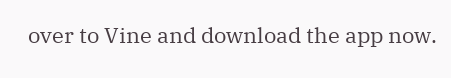over to Vine and download the app now.